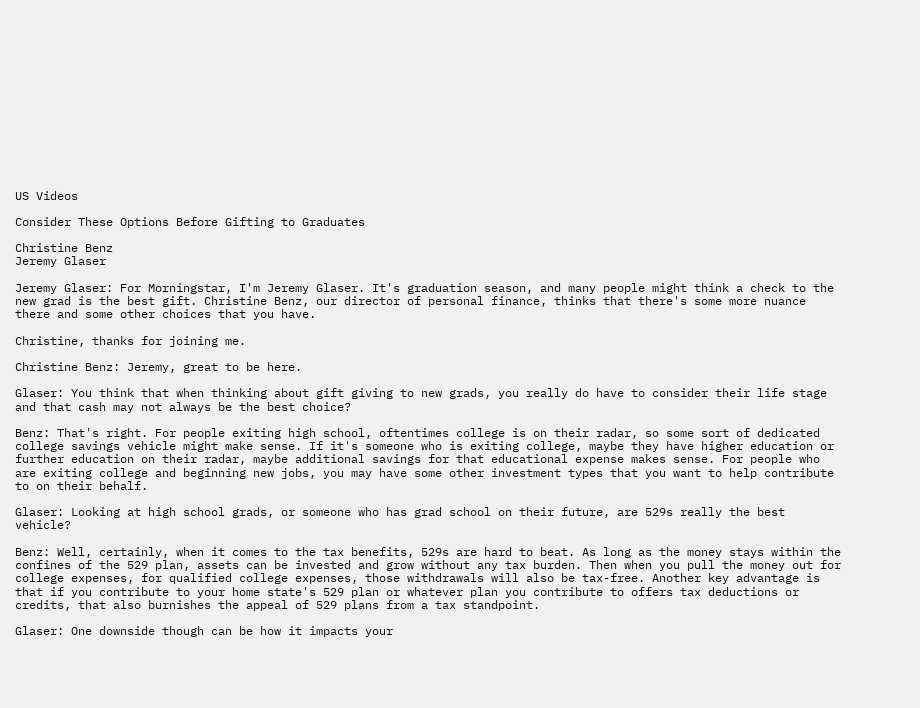US Videos

Consider These Options Before Gifting to Graduates

Christine Benz
Jeremy Glaser

Jeremy Glaser: For Morningstar, I'm Jeremy Glaser. It's graduation season, and many people might think a check to the new grad is the best gift. Christine Benz, our director of personal finance, thinks that there's some more nuance there and some other choices that you have.

Christine, thanks for joining me.

Christine Benz: Jeremy, great to be here.

Glaser: You think that when thinking about gift giving to new grads, you really do have to consider their life stage and that cash may not always be the best choice?

Benz: That's right. For people exiting high school, oftentimes college is on their radar, so some sort of dedicated college savings vehicle might make sense. If it's someone who is exiting college, maybe they have higher education or further education on their radar, maybe additional savings for that educational expense makes sense. For people who are exiting college and beginning new jobs, you may have some other investment types that you want to help contribute to on their behalf.

Glaser: Looking at high school grads, or someone who has grad school on their future, are 529s really the best vehicle?

Benz: Well, certainly, when it comes to the tax benefits, 529s are hard to beat. As long as the money stays within the confines of the 529 plan, assets can be invested and grow without any tax burden. Then when you pull the money out for college expenses, for qualified college expenses, those withdrawals will also be tax-free. Another key advantage is that if you contribute to your home state's 529 plan or whatever plan you contribute to offers tax deductions or credits, that also burnishes the appeal of 529 plans from a tax standpoint.

Glaser: One downside though can be how it impacts your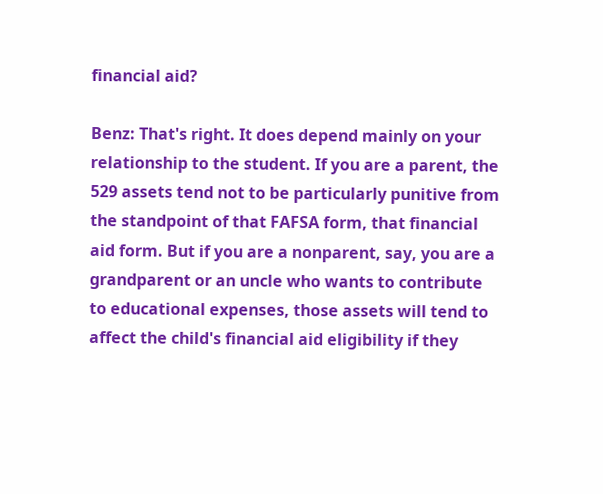financial aid?

Benz: That's right. It does depend mainly on your relationship to the student. If you are a parent, the 529 assets tend not to be particularly punitive from the standpoint of that FAFSA form, that financial aid form. But if you are a nonparent, say, you are a grandparent or an uncle who wants to contribute to educational expenses, those assets will tend to affect the child's financial aid eligibility if they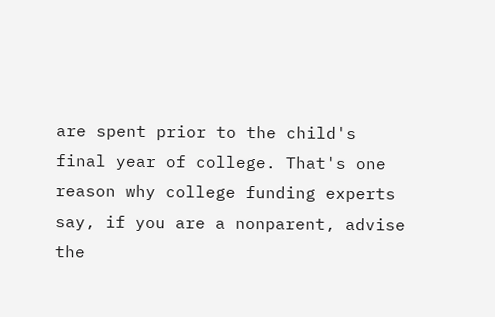are spent prior to the child's final year of college. That's one reason why college funding experts say, if you are a nonparent, advise the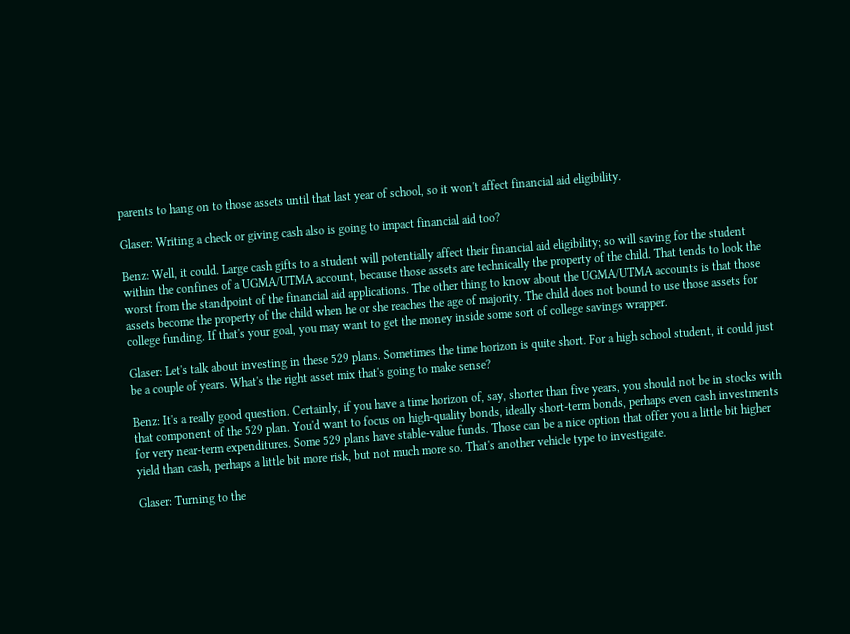parents to hang on to those assets until that last year of school, so it won't affect financial aid eligibility.

Glaser: Writing a check or giving cash also is going to impact financial aid too?

Benz: Well, it could. Large cash gifts to a student will potentially affect their financial aid eligibility; so will saving for the student within the confines of a UGMA/UTMA account, because those assets are technically the property of the child. That tends to look the worst from the standpoint of the financial aid applications. The other thing to know about the UGMA/UTMA accounts is that those assets become the property of the child when he or she reaches the age of majority. The child does not bound to use those assets for college funding. If that's your goal, you may want to get the money inside some sort of college savings wrapper.

Glaser: Let's talk about investing in these 529 plans. Sometimes the time horizon is quite short. For a high school student, it could just be a couple of years. What's the right asset mix that's going to make sense?

Benz: It's a really good question. Certainly, if you have a time horizon of, say, shorter than five years, you should not be in stocks with that component of the 529 plan. You'd want to focus on high-quality bonds, ideally short-term bonds, perhaps even cash investments for very near-term expenditures. Some 529 plans have stable-value funds. Those can be a nice option that offer you a little bit higher yield than cash, perhaps a little bit more risk, but not much more so. That's another vehicle type to investigate.

Glaser: Turning to the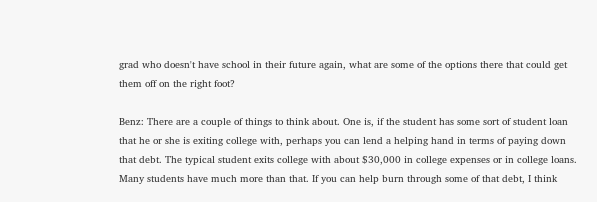grad who doesn't have school in their future again, what are some of the options there that could get them off on the right foot?

Benz: There are a couple of things to think about. One is, if the student has some sort of student loan that he or she is exiting college with, perhaps you can lend a helping hand in terms of paying down that debt. The typical student exits college with about $30,000 in college expenses or in college loans. Many students have much more than that. If you can help burn through some of that debt, I think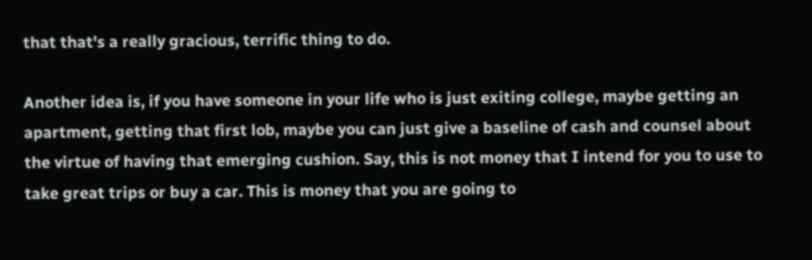that that's a really gracious, terrific thing to do.

Another idea is, if you have someone in your life who is just exiting college, maybe getting an apartment, getting that first lob, maybe you can just give a baseline of cash and counsel about the virtue of having that emerging cushion. Say, this is not money that I intend for you to use to take great trips or buy a car. This is money that you are going to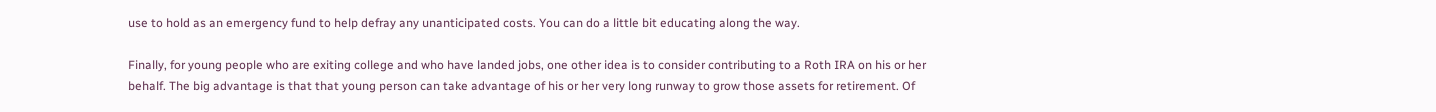use to hold as an emergency fund to help defray any unanticipated costs. You can do a little bit educating along the way.

Finally, for young people who are exiting college and who have landed jobs, one other idea is to consider contributing to a Roth IRA on his or her behalf. The big advantage is that that young person can take advantage of his or her very long runway to grow those assets for retirement. Of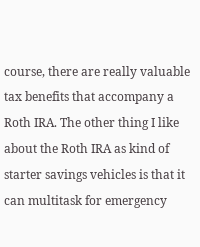course, there are really valuable tax benefits that accompany a Roth IRA. The other thing I like about the Roth IRA as kind of starter savings vehicles is that it can multitask for emergency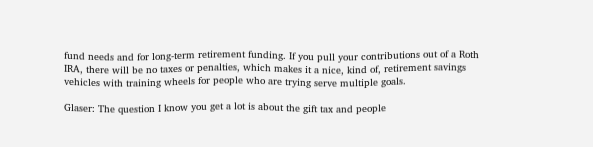fund needs and for long-term retirement funding. If you pull your contributions out of a Roth IRA, there will be no taxes or penalties, which makes it a nice, kind of, retirement savings vehicles with training wheels for people who are trying serve multiple goals.

Glaser: The question I know you get a lot is about the gift tax and people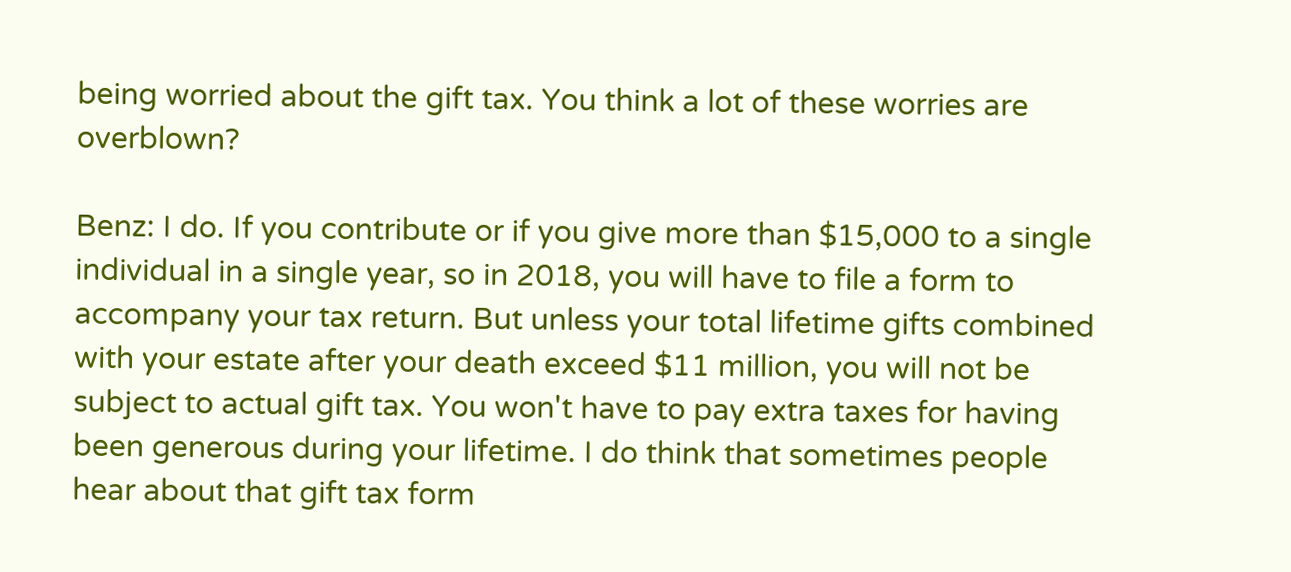being worried about the gift tax. You think a lot of these worries are overblown?

Benz: I do. If you contribute or if you give more than $15,000 to a single individual in a single year, so in 2018, you will have to file a form to accompany your tax return. But unless your total lifetime gifts combined with your estate after your death exceed $11 million, you will not be subject to actual gift tax. You won't have to pay extra taxes for having been generous during your lifetime. I do think that sometimes people hear about that gift tax form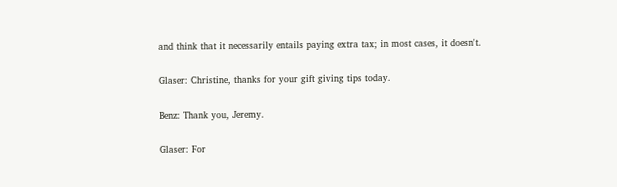and think that it necessarily entails paying extra tax; in most cases, it doesn't.

Glaser: Christine, thanks for your gift giving tips today.

Benz: Thank you, Jeremy.

Glaser: For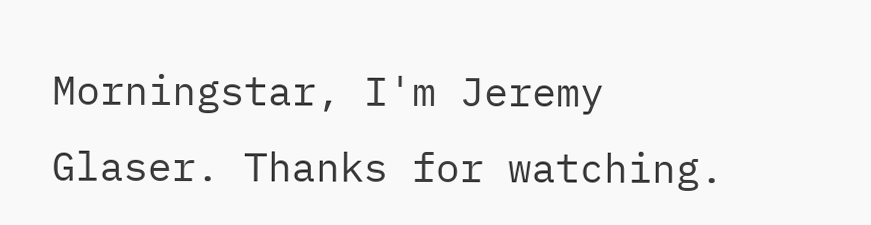Morningstar, I'm Jeremy Glaser. Thanks for watching.